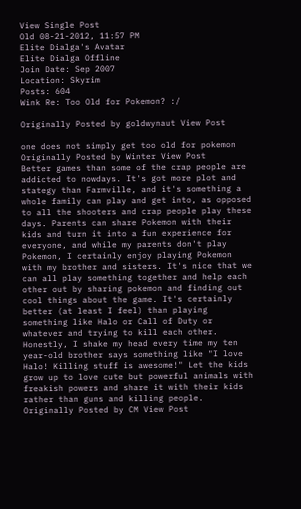View Single Post
Old 08-21-2012, 11:57 PM
Elite Dialga's Avatar
Elite Dialga Offline
Join Date: Sep 2007
Location: Skyrim
Posts: 604
Wink Re: Too Old for Pokemon? :/

Originally Posted by goldwynaut View Post

one does not simply get too old for pokemon
Originally Posted by Winter View Post
Better games than some of the crap people are addicted to nowdays. It's got more plot and stategy than Farmville, and it's something a whole family can play and get into, as opposed to all the shooters and crap people play these days. Parents can share Pokemon with their kids and turn it into a fun experience for everyone, and while my parents don't play Pokemon, I certainly enjoy playing Pokemon with my brother and sisters. It's nice that we can all play something together and help each other out by sharing pokemon and finding out cool things about the game. It's certainly better (at least I feel) than playing something like Halo or Call of Duty or whatever and trying to kill each other. Honestly, I shake my head every time my ten year-old brother says something like "I love Halo! Killing stuff is awesome!" Let the kids grow up to love cute but powerful animals with freakish powers and share it with their kids rather than guns and killing people.
Originally Posted by CM View Post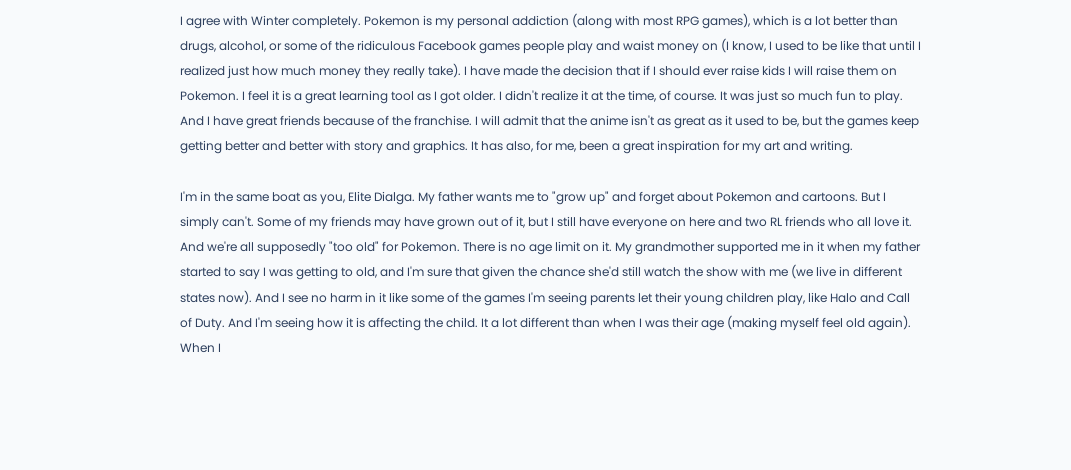I agree with Winter completely. Pokemon is my personal addiction (along with most RPG games), which is a lot better than drugs, alcohol, or some of the ridiculous Facebook games people play and waist money on (I know, I used to be like that until I realized just how much money they really take). I have made the decision that if I should ever raise kids I will raise them on Pokemon. I feel it is a great learning tool as I got older. I didn't realize it at the time, of course. It was just so much fun to play. And I have great friends because of the franchise. I will admit that the anime isn't as great as it used to be, but the games keep getting better and better with story and graphics. It has also, for me, been a great inspiration for my art and writing.

I'm in the same boat as you, Elite Dialga. My father wants me to "grow up" and forget about Pokemon and cartoons. But I simply can't. Some of my friends may have grown out of it, but I still have everyone on here and two RL friends who all love it. And we're all supposedly "too old" for Pokemon. There is no age limit on it. My grandmother supported me in it when my father started to say I was getting to old, and I'm sure that given the chance she'd still watch the show with me (we live in different states now). And I see no harm in it like some of the games I'm seeing parents let their young children play, like Halo and Call of Duty. And I'm seeing how it is affecting the child. It a lot different than when I was their age (making myself feel old again). When I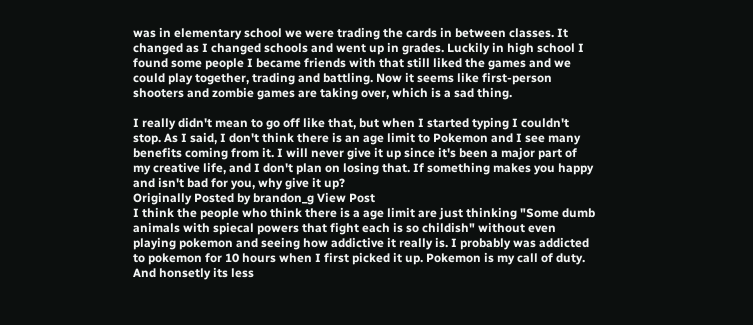was in elementary school we were trading the cards in between classes. It changed as I changed schools and went up in grades. Luckily in high school I found some people I became friends with that still liked the games and we could play together, trading and battling. Now it seems like first-person shooters and zombie games are taking over, which is a sad thing.

I really didn't mean to go off like that, but when I started typing I couldn't stop. As I said, I don't think there is an age limit to Pokemon and I see many benefits coming from it. I will never give it up since it's been a major part of my creative life, and I don't plan on losing that. If something makes you happy and isn't bad for you, why give it up?
Originally Posted by brandon_g View Post
I think the people who think there is a age limit are just thinking "Some dumb animals with spiecal powers that fight each is so childish" without even playing pokemon and seeing how addictive it really is. I probably was addicted to pokemon for 10 hours when I first picked it up. Pokemon is my call of duty. And honsetly its less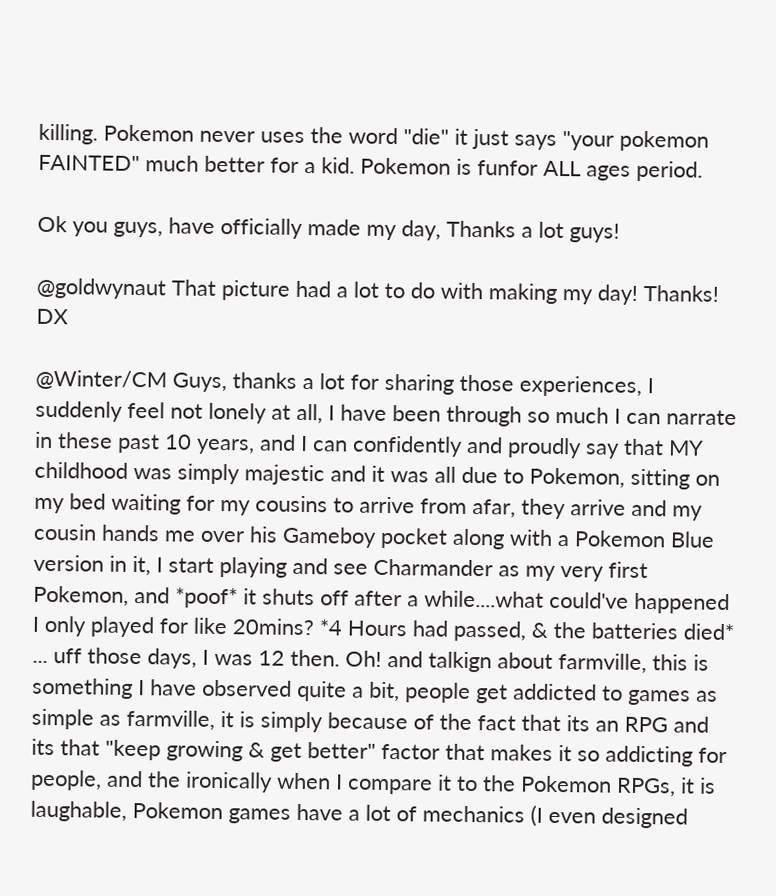killing. Pokemon never uses the word "die" it just says "your pokemon FAINTED" much better for a kid. Pokemon is funfor ALL ages period.

Ok you guys, have officially made my day, Thanks a lot guys!

@goldwynaut That picture had a lot to do with making my day! Thanks! DX

@Winter/CM Guys, thanks a lot for sharing those experiences, I suddenly feel not lonely at all, I have been through so much I can narrate in these past 10 years, and I can confidently and proudly say that MY childhood was simply majestic and it was all due to Pokemon, sitting on my bed waiting for my cousins to arrive from afar, they arrive and my cousin hands me over his Gameboy pocket along with a Pokemon Blue version in it, I start playing and see Charmander as my very first Pokemon, and *poof* it shuts off after a while....what could've happened I only played for like 20mins? *4 Hours had passed, & the batteries died* ... uff those days, I was 12 then. Oh! and talkign about farmville, this is something I have observed quite a bit, people get addicted to games as simple as farmville, it is simply because of the fact that its an RPG and its that "keep growing & get better" factor that makes it so addicting for people, and the ironically when I compare it to the Pokemon RPGs, it is laughable, Pokemon games have a lot of mechanics (I even designed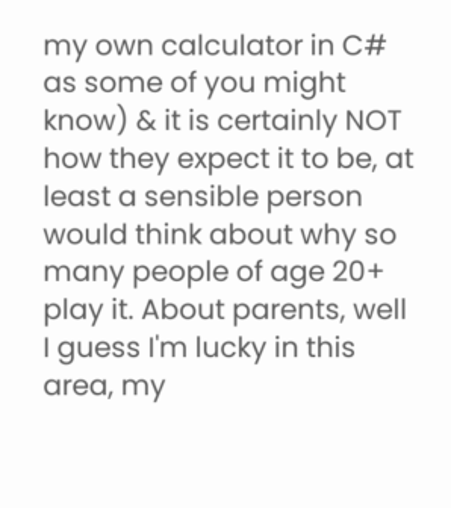my own calculator in C# as some of you might know) & it is certainly NOT how they expect it to be, at least a sensible person would think about why so many people of age 20+ play it. About parents, well I guess I'm lucky in this area, my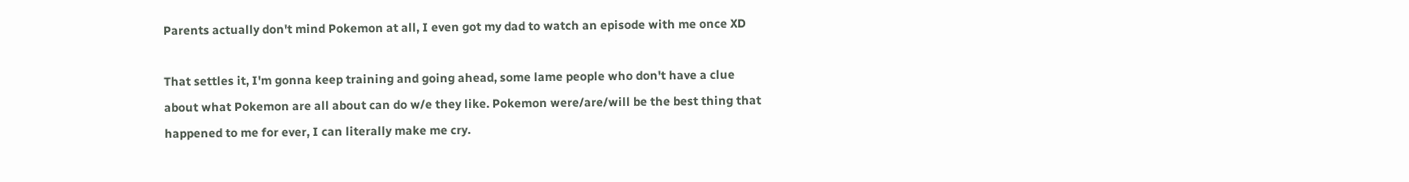Parents actually don't mind Pokemon at all, I even got my dad to watch an episode with me once XD

That settles it, I'm gonna keep training and going ahead, some lame people who don't have a clue about what Pokemon are all about can do w/e they like. Pokemon were/are/will be the best thing that happened to me for ever, I can literally make me cry.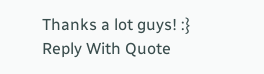Thanks a lot guys! :}
Reply With Quote